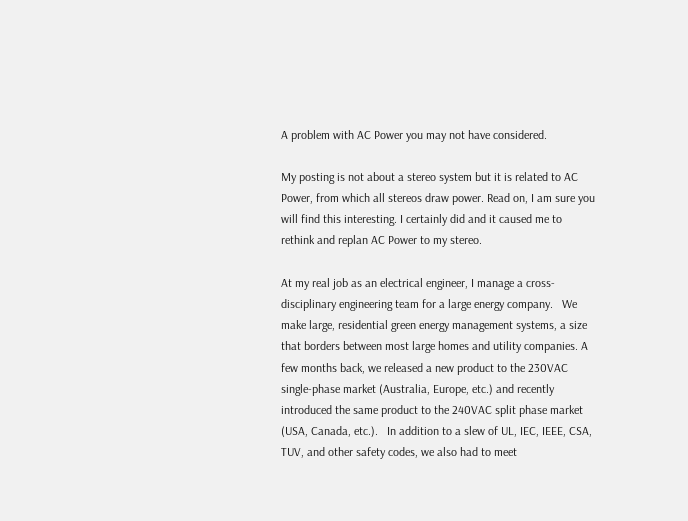A problem with AC Power you may not have considered.

My posting is not about a stereo system but it is related to AC Power, from which all stereos draw power. Read on, I am sure you will find this interesting. I certainly did and it caused me to rethink and replan AC Power to my stereo.

At my real job as an electrical engineer, I manage a cross-disciplinary engineering team for a large energy company.   We make large, residential green energy management systems, a size that borders between most large homes and utility companies. A few months back, we released a new product to the 230VAC single-phase market (Australia, Europe, etc.) and recently introduced the same product to the 240VAC split phase market (USA, Canada, etc.).   In addition to a slew of UL, IEC, IEEE, CSA, TUV, and other safety codes, we also had to meet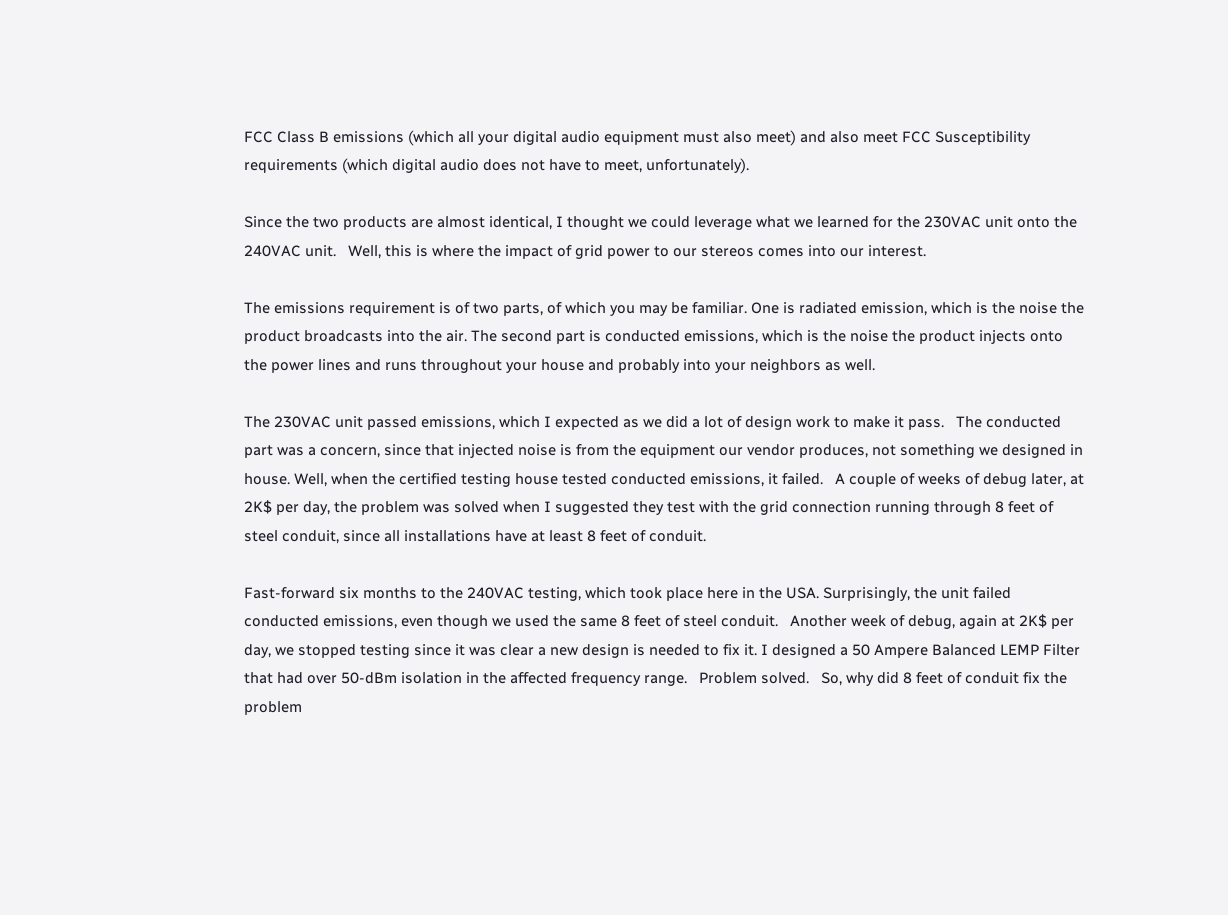FCC Class B emissions (which all your digital audio equipment must also meet) and also meet FCC Susceptibility requirements (which digital audio does not have to meet, unfortunately).

Since the two products are almost identical, I thought we could leverage what we learned for the 230VAC unit onto the 240VAC unit.   Well, this is where the impact of grid power to our stereos comes into our interest.

The emissions requirement is of two parts, of which you may be familiar. One is radiated emission, which is the noise the product broadcasts into the air. The second part is conducted emissions, which is the noise the product injects onto the power lines and runs throughout your house and probably into your neighbors as well.

The 230VAC unit passed emissions, which I expected as we did a lot of design work to make it pass.   The conducted part was a concern, since that injected noise is from the equipment our vendor produces, not something we designed in house. Well, when the certified testing house tested conducted emissions, it failed.   A couple of weeks of debug later, at 2K$ per day, the problem was solved when I suggested they test with the grid connection running through 8 feet of steel conduit, since all installations have at least 8 feet of conduit.

Fast-forward six months to the 240VAC testing, which took place here in the USA. Surprisingly, the unit failed conducted emissions, even though we used the same 8 feet of steel conduit.   Another week of debug, again at 2K$ per day, we stopped testing since it was clear a new design is needed to fix it. I designed a 50 Ampere Balanced LEMP Filter that had over 50-dBm isolation in the affected frequency range.   Problem solved.   So, why did 8 feet of conduit fix the problem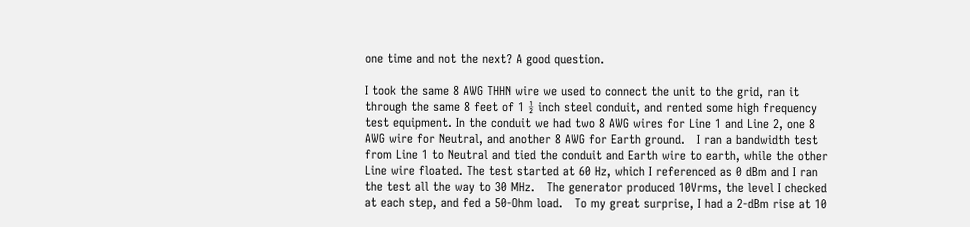one time and not the next? A good question.

I took the same 8 AWG THHN wire we used to connect the unit to the grid, ran it through the same 8 feet of 1 ½ inch steel conduit, and rented some high frequency test equipment. In the conduit we had two 8 AWG wires for Line 1 and Line 2, one 8 AWG wire for Neutral, and another 8 AWG for Earth ground.   I ran a bandwidth test from Line 1 to Neutral and tied the conduit and Earth wire to earth, while the other Line wire floated. The test started at 60 Hz, which I referenced as 0 dBm and I ran the test all the way to 30 MHz.   The generator produced 10Vrms, the level I checked at each step, and fed a 50-Ohm load.   To my great surprise, I had a 2-dBm rise at 10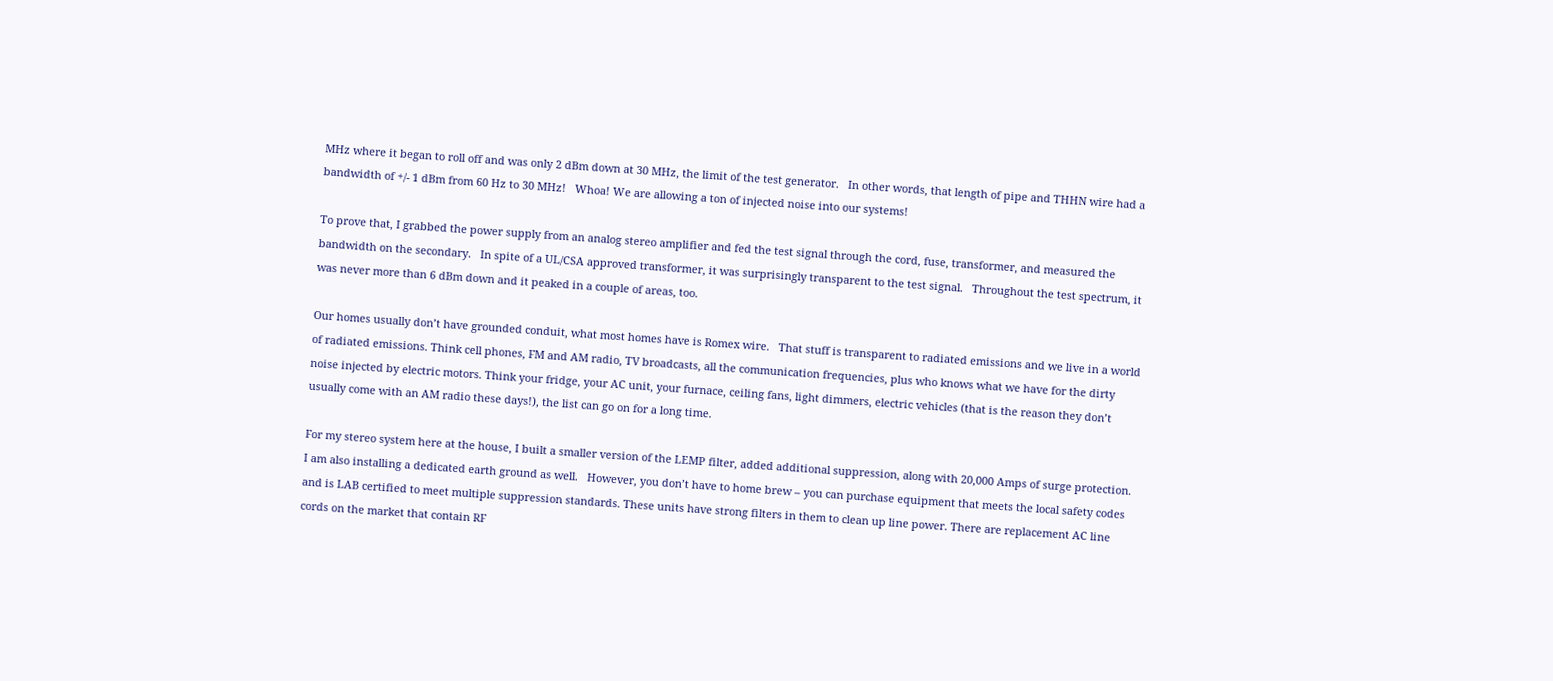MHz where it began to roll off and was only 2 dBm down at 30 MHz, the limit of the test generator.   In other words, that length of pipe and THHN wire had a bandwidth of +/- 1 dBm from 60 Hz to 30 MHz!   Whoa! We are allowing a ton of injected noise into our systems!

To prove that, I grabbed the power supply from an analog stereo amplifier and fed the test signal through the cord, fuse, transformer, and measured the bandwidth on the secondary.   In spite of a UL/CSA approved transformer, it was surprisingly transparent to the test signal.   Throughout the test spectrum, it was never more than 6 dBm down and it peaked in a couple of areas, too.

Our homes usually don’t have grounded conduit, what most homes have is Romex wire.   That stuff is transparent to radiated emissions and we live in a world of radiated emissions. Think cell phones, FM and AM radio, TV broadcasts, all the communication frequencies, plus who knows what we have for the dirty noise injected by electric motors. Think your fridge, your AC unit, your furnace, ceiling fans, light dimmers, electric vehicles (that is the reason they don’t usually come with an AM radio these days!), the list can go on for a long time.

For my stereo system here at the house, I built a smaller version of the LEMP filter, added additional suppression, along with 20,000 Amps of surge protection. I am also installing a dedicated earth ground as well.   However, you don’t have to home brew – you can purchase equipment that meets the local safety codes and is LAB certified to meet multiple suppression standards. These units have strong filters in them to clean up line power. There are replacement AC line cords on the market that contain RF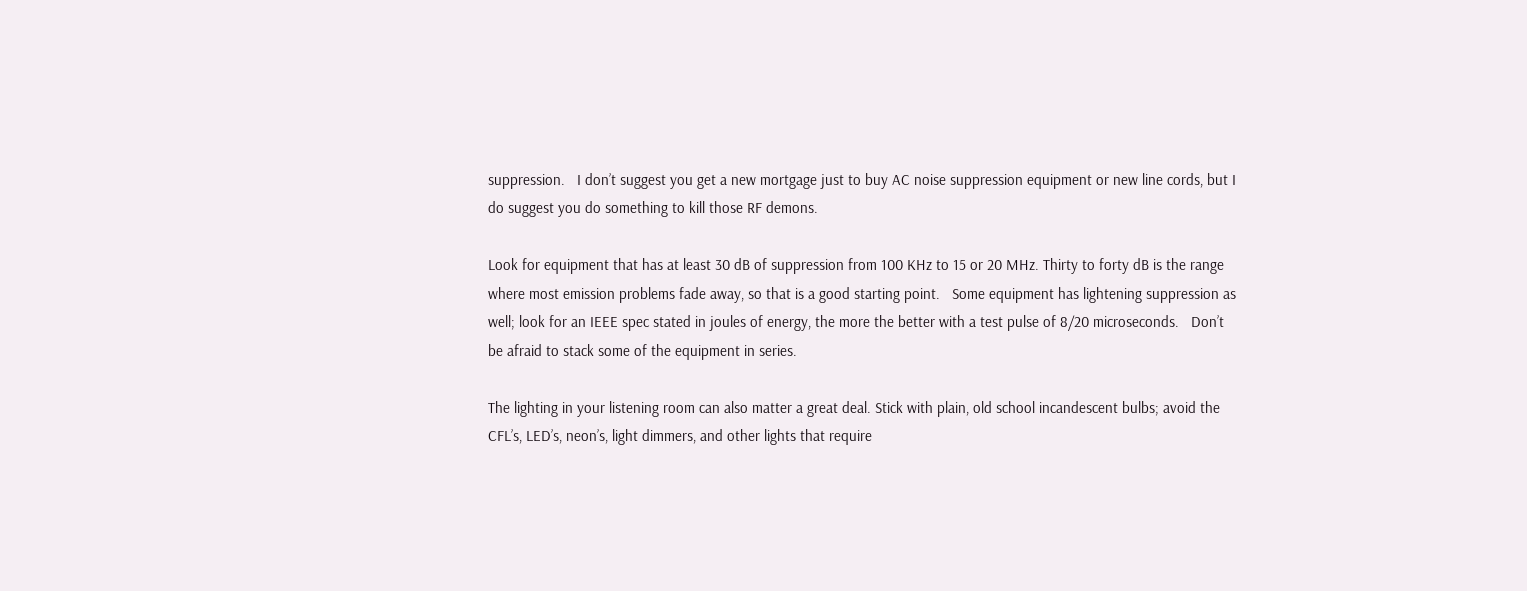suppression.   I don’t suggest you get a new mortgage just to buy AC noise suppression equipment or new line cords, but I do suggest you do something to kill those RF demons.

Look for equipment that has at least 30 dB of suppression from 100 KHz to 15 or 20 MHz. Thirty to forty dB is the range where most emission problems fade away, so that is a good starting point.   Some equipment has lightening suppression as well; look for an IEEE spec stated in joules of energy, the more the better with a test pulse of 8/20 microseconds.   Don’t be afraid to stack some of the equipment in series.

The lighting in your listening room can also matter a great deal. Stick with plain, old school incandescent bulbs; avoid the CFL’s, LED’s, neon’s, light dimmers, and other lights that require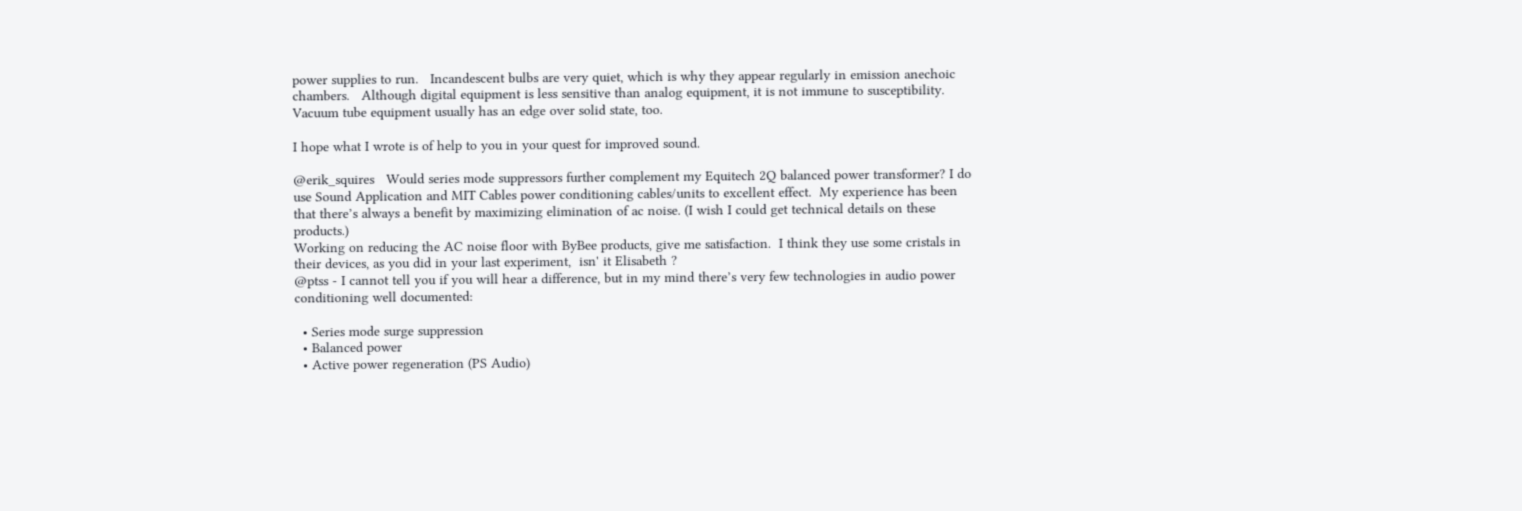power supplies to run.   Incandescent bulbs are very quiet, which is why they appear regularly in emission anechoic chambers.   Although digital equipment is less sensitive than analog equipment, it is not immune to susceptibility.   Vacuum tube equipment usually has an edge over solid state, too.

I hope what I wrote is of help to you in your quest for improved sound.

@erik_squires   Would series mode suppressors further complement my Equitech 2Q balanced power transformer? I do use Sound Application and MIT Cables power conditioning cables/units to excellent effect.  My experience has been that there’s always a benefit by maximizing elimination of ac noise. (I wish I could get technical details on these products.)
Working on reducing the AC noise floor with ByBee products, give me satisfaction.  I think they use some cristals in their devices, as you did in your last experiment,  isn' it Elisabeth ?
@ptss - I cannot tell you if you will hear a difference, but in my mind there’s very few technologies in audio power conditioning well documented:

  • Series mode surge suppression
  • Balanced power
  • Active power regeneration (PS Audio)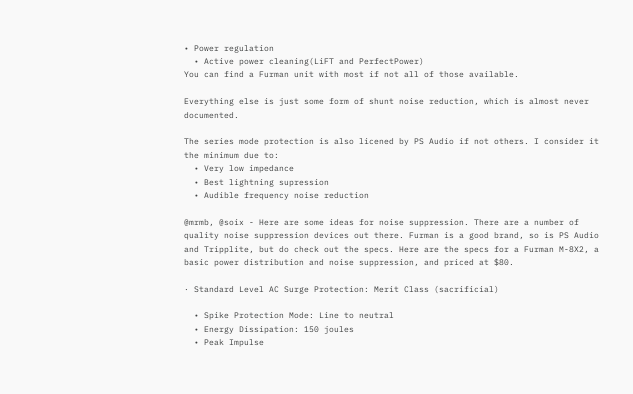• Power regulation
  • Active power cleaning(LiFT and PerfectPower)
You can find a Furman unit with most if not all of those available.

Everything else is just some form of shunt noise reduction, which is almost never documented.

The series mode protection is also licened by PS Audio if not others. I consider it the minimum due to:
  • Very low impedance
  • Best lightning supression
  • Audible frequency noise reduction

@mrmb, @soix - Here are some ideas for noise suppression. There are a number of quality noise suppression devices out there. Furman is a good brand, so is PS Audio and Tripplite, but do check out the specs. Here are the specs for a Furman M-8X2, a basic power distribution and noise suppression, and priced at $80.

· Standard Level AC Surge Protection: Merit Class (sacrificial)

  • Spike Protection Mode: Line to neutral
  • Energy Dissipation: 150 joules
  • Peak Impulse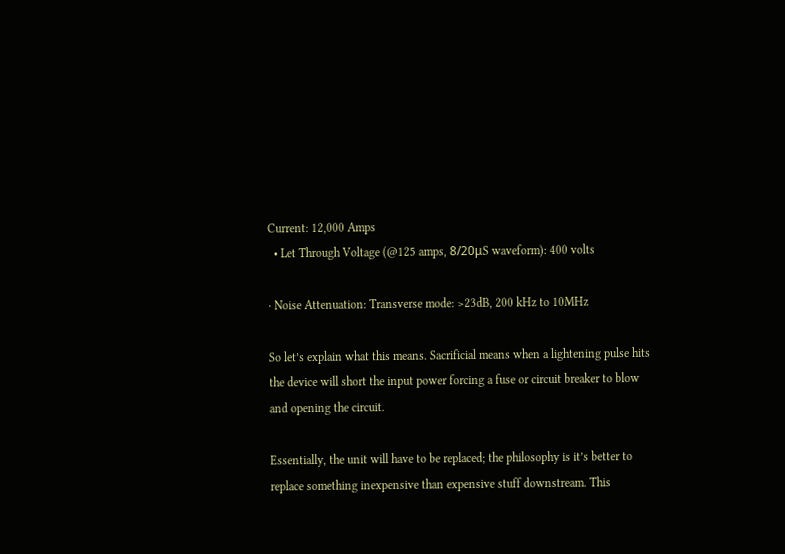Current: 12,000 Amps
  • Let Through Voltage (@125 amps, 8/20μS waveform): 400 volts

· Noise Attenuation: Transverse mode: >23dB, 200 kHz to 10MHz

So let’s explain what this means. Sacrificial means when a lightening pulse hits the device will short the input power forcing a fuse or circuit breaker to blow and opening the circuit.

Essentially, the unit will have to be replaced; the philosophy is it’s better to replace something inexpensive than expensive stuff downstream. This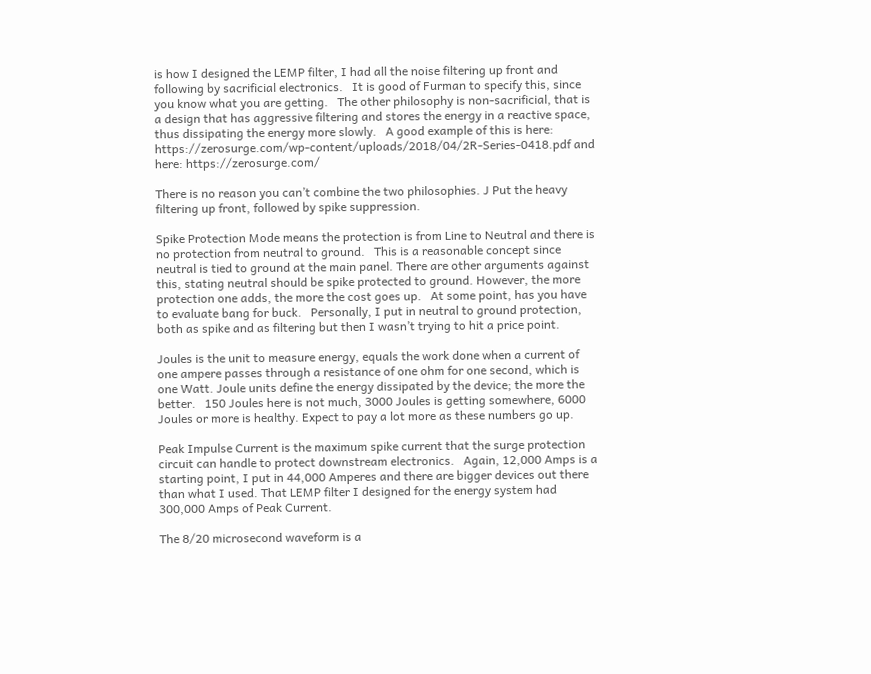is how I designed the LEMP filter, I had all the noise filtering up front and following by sacrificial electronics.   It is good of Furman to specify this, since you know what you are getting.   The other philosophy is non-sacrificial, that is a design that has aggressive filtering and stores the energy in a reactive space, thus dissipating the energy more slowly.   A good example of this is here: https://zerosurge.com/wp-content/uploads/2018/04/2R-Series-0418.pdf and here: https://zerosurge.com/

There is no reason you can’t combine the two philosophies. J Put the heavy filtering up front, followed by spike suppression.

Spike Protection Mode means the protection is from Line to Neutral and there is no protection from neutral to ground.   This is a reasonable concept since neutral is tied to ground at the main panel. There are other arguments against this, stating neutral should be spike protected to ground. However, the more protection one adds, the more the cost goes up.   At some point, has you have to evaluate bang for buck.   Personally, I put in neutral to ground protection, both as spike and as filtering but then I wasn’t trying to hit a price point.

Joules is the unit to measure energy, equals the work done when a current of one ampere passes through a resistance of one ohm for one second, which is one Watt. Joule units define the energy dissipated by the device; the more the better.   150 Joules here is not much, 3000 Joules is getting somewhere, 6000 Joules or more is healthy. Expect to pay a lot more as these numbers go up.

Peak Impulse Current is the maximum spike current that the surge protection circuit can handle to protect downstream electronics.   Again, 12,000 Amps is a starting point, I put in 44,000 Amperes and there are bigger devices out there than what I used. That LEMP filter I designed for the energy system had 300,000 Amps of Peak Current.

The 8/20 microsecond waveform is a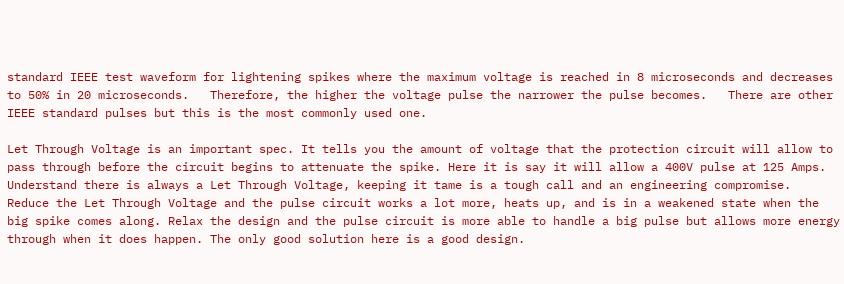standard IEEE test waveform for lightening spikes where the maximum voltage is reached in 8 microseconds and decreases to 50% in 20 microseconds.   Therefore, the higher the voltage pulse the narrower the pulse becomes.   There are other IEEE standard pulses but this is the most commonly used one.

Let Through Voltage is an important spec. It tells you the amount of voltage that the protection circuit will allow to pass through before the circuit begins to attenuate the spike. Here it is say it will allow a 400V pulse at 125 Amps.  Understand there is always a Let Through Voltage, keeping it tame is a tough call and an engineering compromise.   Reduce the Let Through Voltage and the pulse circuit works a lot more, heats up, and is in a weakened state when the big spike comes along. Relax the design and the pulse circuit is more able to handle a big pulse but allows more energy through when it does happen. The only good solution here is a good design.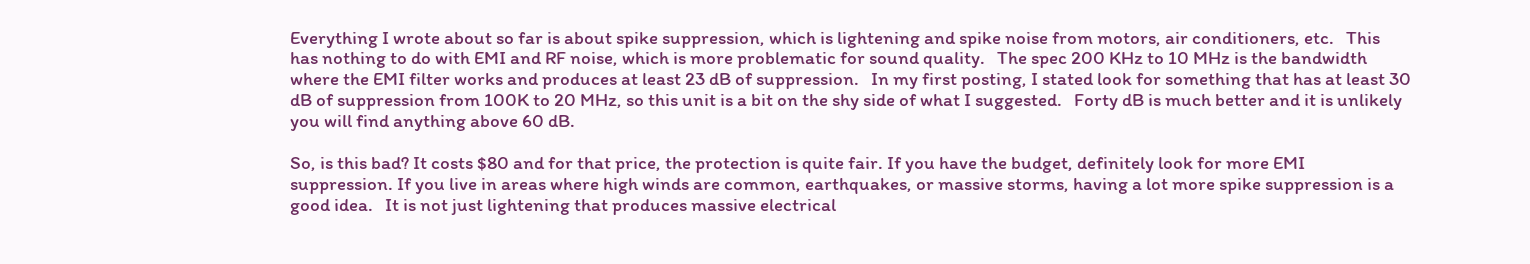Everything I wrote about so far is about spike suppression, which is lightening and spike noise from motors, air conditioners, etc.   This has nothing to do with EMI and RF noise, which is more problematic for sound quality.   The spec 200 KHz to 10 MHz is the bandwidth where the EMI filter works and produces at least 23 dB of suppression.   In my first posting, I stated look for something that has at least 30 dB of suppression from 100K to 20 MHz, so this unit is a bit on the shy side of what I suggested.   Forty dB is much better and it is unlikely you will find anything above 60 dB.

So, is this bad? It costs $80 and for that price, the protection is quite fair. If you have the budget, definitely look for more EMI suppression. If you live in areas where high winds are common, earthquakes, or massive storms, having a lot more spike suppression is a good idea.   It is not just lightening that produces massive electrical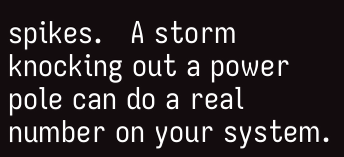spikes.   A storm knocking out a power pole can do a real number on your system.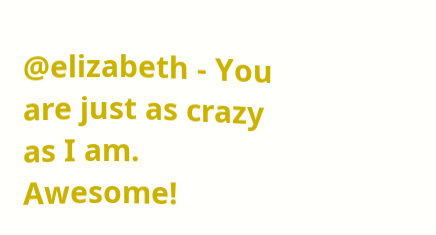@elizabeth - You are just as crazy as I am.  Awesome!